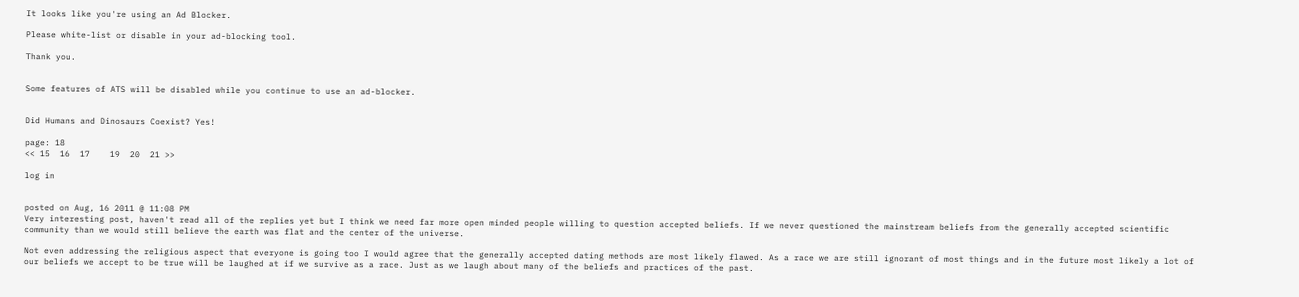It looks like you're using an Ad Blocker.

Please white-list or disable in your ad-blocking tool.

Thank you.


Some features of ATS will be disabled while you continue to use an ad-blocker.


Did Humans and Dinosaurs Coexist? Yes!

page: 18
<< 15  16  17    19  20  21 >>

log in


posted on Aug, 16 2011 @ 11:08 PM
Very interesting post, haven't read all of the replies yet but I think we need far more open minded people willing to question accepted beliefs. If we never questioned the mainstream beliefs from the generally accepted scientific community than we would still believe the earth was flat and the center of the universe.

Not even addressing the religious aspect that everyone is going too I would agree that the generally accepted dating methods are most likely flawed. As a race we are still ignorant of most things and in the future most likely a lot of our beliefs we accept to be true will be laughed at if we survive as a race. Just as we laugh about many of the beliefs and practices of the past.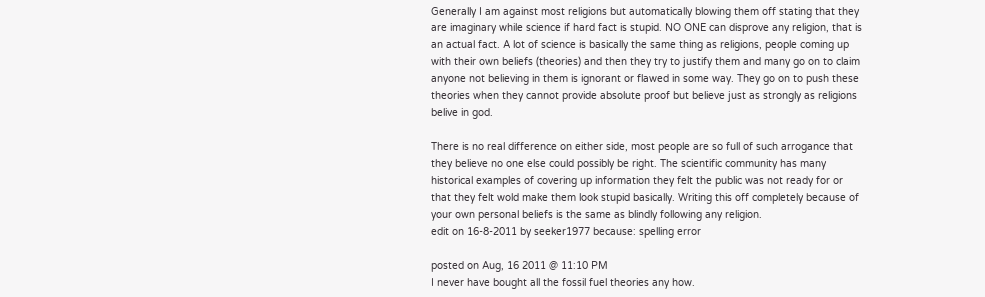Generally I am against most religions but automatically blowing them off stating that they are imaginary while science if hard fact is stupid. NO ONE can disprove any religion, that is an actual fact. A lot of science is basically the same thing as religions, people coming up with their own beliefs (theories) and then they try to justify them and many go on to claim anyone not believing in them is ignorant or flawed in some way. They go on to push these theories when they cannot provide absolute proof but believe just as strongly as religions belive in god.

There is no real difference on either side, most people are so full of such arrogance that they believe no one else could possibly be right. The scientific community has many historical examples of covering up information they felt the public was not ready for or that they felt wold make them look stupid basically. Writing this off completely because of your own personal beliefs is the same as blindly following any religion.
edit on 16-8-2011 by seeker1977 because: spelling error

posted on Aug, 16 2011 @ 11:10 PM
I never have bought all the fossil fuel theories any how.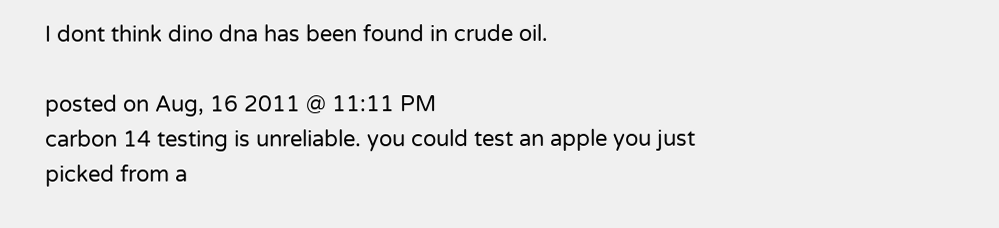I dont think dino dna has been found in crude oil.

posted on Aug, 16 2011 @ 11:11 PM
carbon 14 testing is unreliable. you could test an apple you just picked from a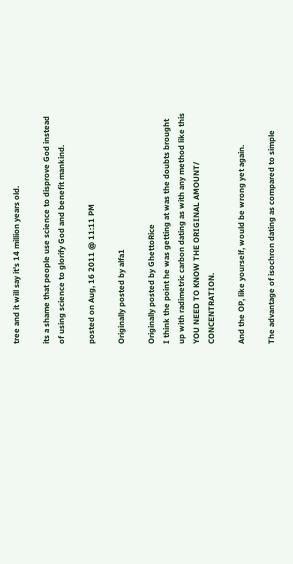tree and it will say it's 14 million years old.

its a shame that people use science to disprove God instead of using science to glorify God and benefit mankind.

posted on Aug, 16 2011 @ 11:11 PM

Originally posted by alfa1

Originally posted by GhettoRice
I think the point he was getting at was the doubts brought up with radimetric carbon dating as with any method like this YOU NEED TO KNOW THE ORIGINAL AMOUNT/ CONCENTRATION.

And the OP, like yourself, would be wrong yet again.

The advantage of isochron dating as compared to simple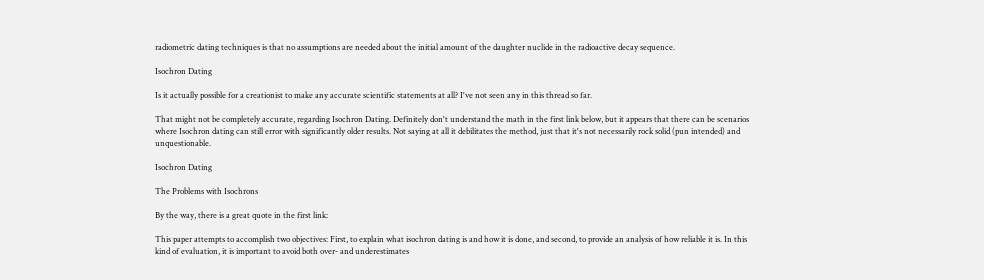radiometric dating techniques is that no assumptions are needed about the initial amount of the daughter nuclide in the radioactive decay sequence.

Isochron Dating

Is it actually possible for a creationist to make any accurate scientific statements at all? I've not seen any in this thread so far.

That might not be completely accurate, regarding Isochron Dating. Definitely don't understand the math in the first link below, but it appears that there can be scenarios where Isochron dating can still error with significantly older results. Not saying at all it debilitates the method, just that it's not necessarily rock solid (pun intended) and unquestionable.

Isochron Dating

The Problems with Isochrons

By the way, there is a great quote in the first link:

This paper attempts to accomplish two objectives: First, to explain what isochron dating is and how it is done, and second, to provide an analysis of how reliable it is. In this kind of evaluation, it is important to avoid both over- and underestimates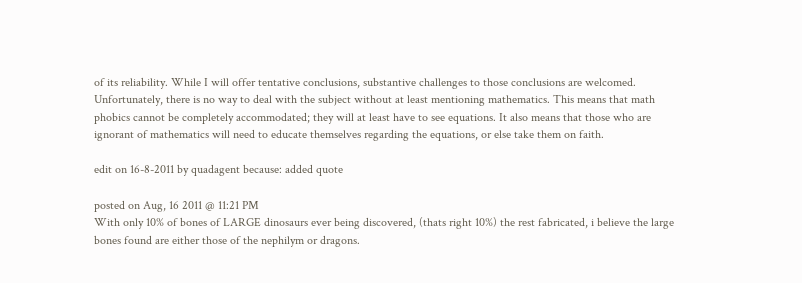of its reliability. While I will offer tentative conclusions, substantive challenges to those conclusions are welcomed. Unfortunately, there is no way to deal with the subject without at least mentioning mathematics. This means that math phobics cannot be completely accommodated; they will at least have to see equations. It also means that those who are ignorant of mathematics will need to educate themselves regarding the equations, or else take them on faith.

edit on 16-8-2011 by quadagent because: added quote

posted on Aug, 16 2011 @ 11:21 PM
With only 10% of bones of LARGE dinosaurs ever being discovered, (thats right 10%) the rest fabricated, i believe the large bones found are either those of the nephilym or dragons.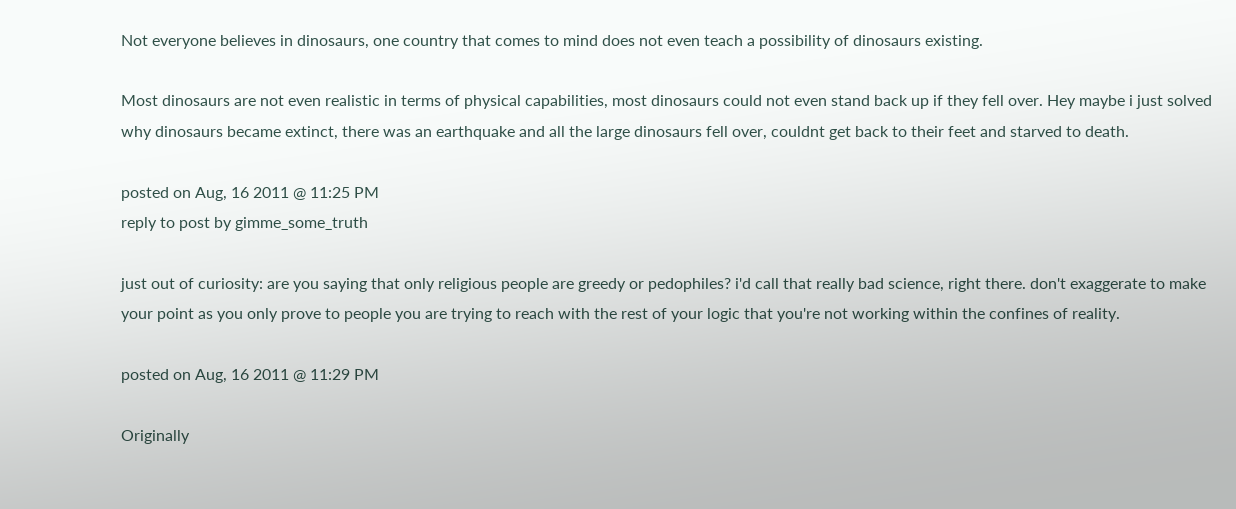Not everyone believes in dinosaurs, one country that comes to mind does not even teach a possibility of dinosaurs existing.

Most dinosaurs are not even realistic in terms of physical capabilities, most dinosaurs could not even stand back up if they fell over. Hey maybe i just solved why dinosaurs became extinct, there was an earthquake and all the large dinosaurs fell over, couldnt get back to their feet and starved to death.

posted on Aug, 16 2011 @ 11:25 PM
reply to post by gimme_some_truth

just out of curiosity: are you saying that only religious people are greedy or pedophiles? i'd call that really bad science, right there. don't exaggerate to make your point as you only prove to people you are trying to reach with the rest of your logic that you're not working within the confines of reality.

posted on Aug, 16 2011 @ 11:29 PM

Originally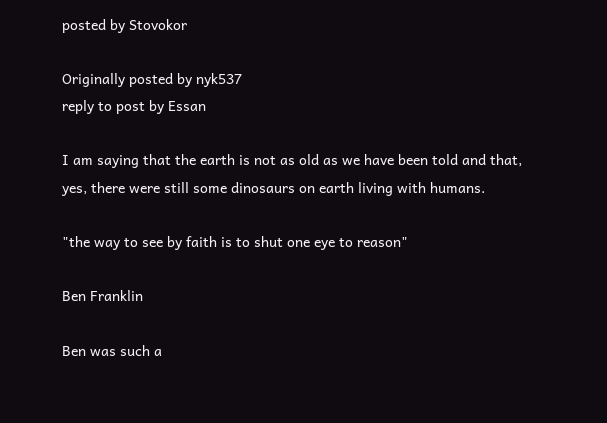posted by Stovokor

Originally posted by nyk537
reply to post by Essan

I am saying that the earth is not as old as we have been told and that, yes, there were still some dinosaurs on earth living with humans.

"the way to see by faith is to shut one eye to reason"

Ben Franklin

Ben was such a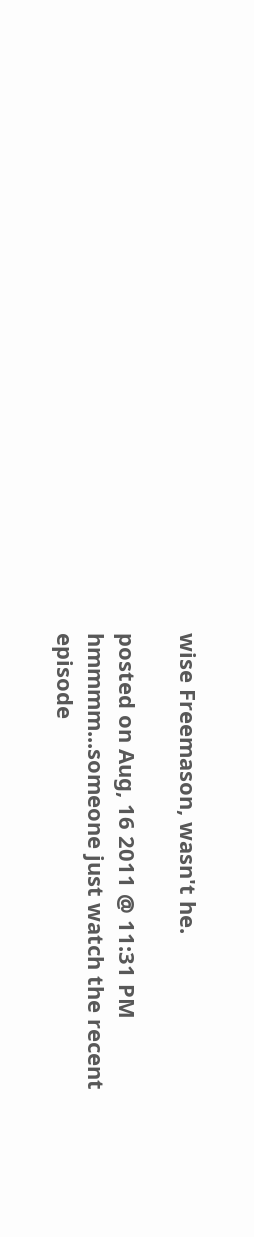wise Freemason, wasn't he.

posted on Aug, 16 2011 @ 11:31 PM
hmmmm...someone just watch the recent episode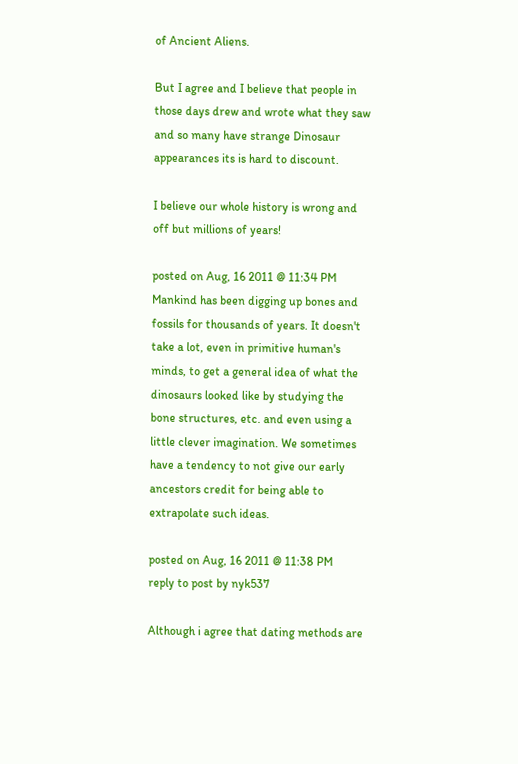of Ancient Aliens.

But I agree and I believe that people in those days drew and wrote what they saw and so many have strange Dinosaur appearances its is hard to discount.

I believe our whole history is wrong and off but millions of years!

posted on Aug, 16 2011 @ 11:34 PM
Mankind has been digging up bones and fossils for thousands of years. It doesn't take a lot, even in primitive human's minds, to get a general idea of what the dinosaurs looked like by studying the bone structures, etc. and even using a little clever imagination. We sometimes have a tendency to not give our early ancestors credit for being able to extrapolate such ideas.

posted on Aug, 16 2011 @ 11:38 PM
reply to post by nyk537

Although i agree that dating methods are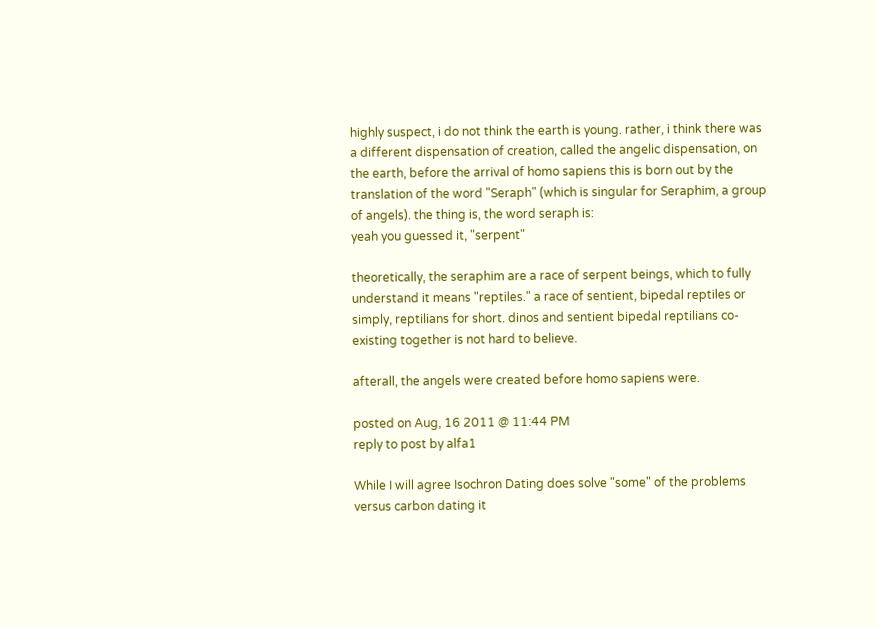highly suspect, i do not think the earth is young. rather, i think there was a different dispensation of creation, called the angelic dispensation, on the earth, before the arrival of homo sapiens this is born out by the translation of the word "Seraph" (which is singular for Seraphim, a group of angels). the thing is, the word seraph is:
yeah you guessed it, "serpent"

theoretically, the seraphim are a race of serpent beings, which to fully understand it means "reptiles." a race of sentient, bipedal reptiles or simply, reptilians for short. dinos and sentient bipedal reptilians co-existing together is not hard to believe.

afterall, the angels were created before homo sapiens were.

posted on Aug, 16 2011 @ 11:44 PM
reply to post by alfa1

While I will agree Isochron Dating does solve "some" of the problems versus carbon dating it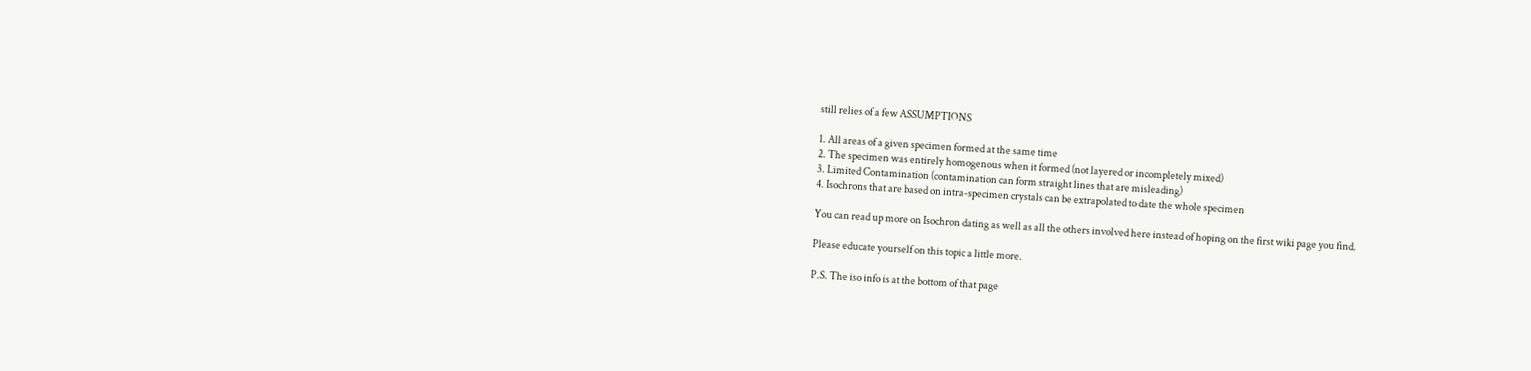still relies of a few ASSUMPTIONS

1. All areas of a given specimen formed at the same time
2. The specimen was entirely homogenous when it formed (not layered or incompletely mixed)
3. Limited Contamination (contamination can form straight lines that are misleading)
4. Isochrons that are based on intra-specimen crystals can be extrapolated to date the whole specimen

You can read up more on Isochron dating as well as all the others involved here instead of hoping on the first wiki page you find.

Please educate yourself on this topic a little more.

P.S. The iso info is at the bottom of that page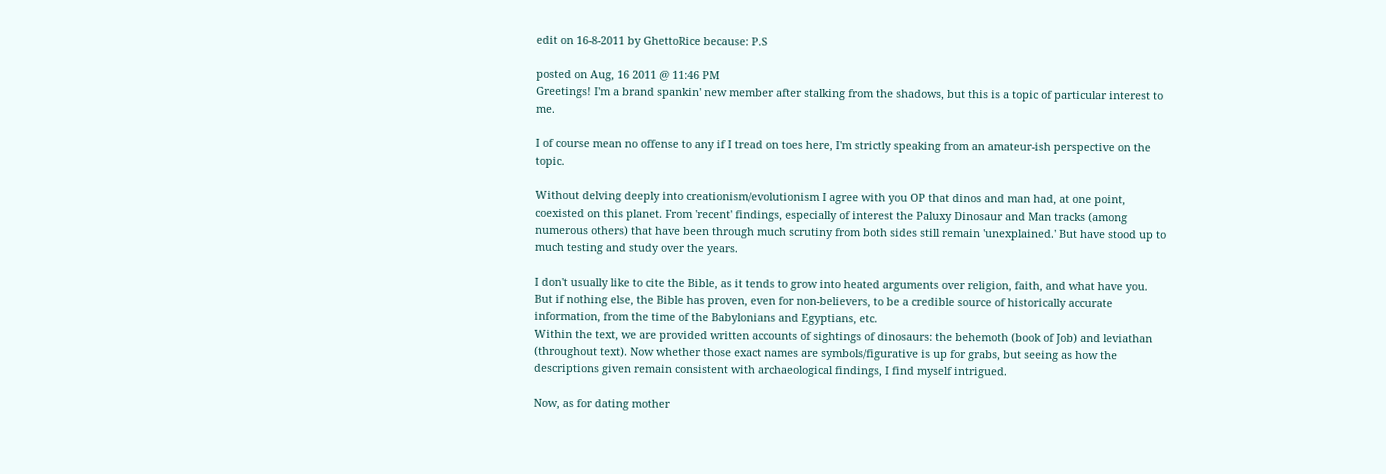edit on 16-8-2011 by GhettoRice because: P.S

posted on Aug, 16 2011 @ 11:46 PM
Greetings! I'm a brand spankin' new member after stalking from the shadows, but this is a topic of particular interest to me.

I of course mean no offense to any if I tread on toes here, I'm strictly speaking from an amateur-ish perspective on the topic.

Without delving deeply into creationism/evolutionism I agree with you OP that dinos and man had, at one point, coexisted on this planet. From 'recent' findings, especially of interest the Paluxy Dinosaur and Man tracks (among numerous others) that have been through much scrutiny from both sides still remain 'unexplained.' But have stood up to much testing and study over the years.

I don't usually like to cite the Bible, as it tends to grow into heated arguments over religion, faith, and what have you. But if nothing else, the Bible has proven, even for non-believers, to be a credible source of historically accurate information, from the time of the Babylonians and Egyptians, etc.
Within the text, we are provided written accounts of sightings of dinosaurs: the behemoth (book of Job) and leviathan (throughout text). Now whether those exact names are symbols/figurative is up for grabs, but seeing as how the descriptions given remain consistent with archaeological findings, I find myself intrigued.

Now, as for dating mother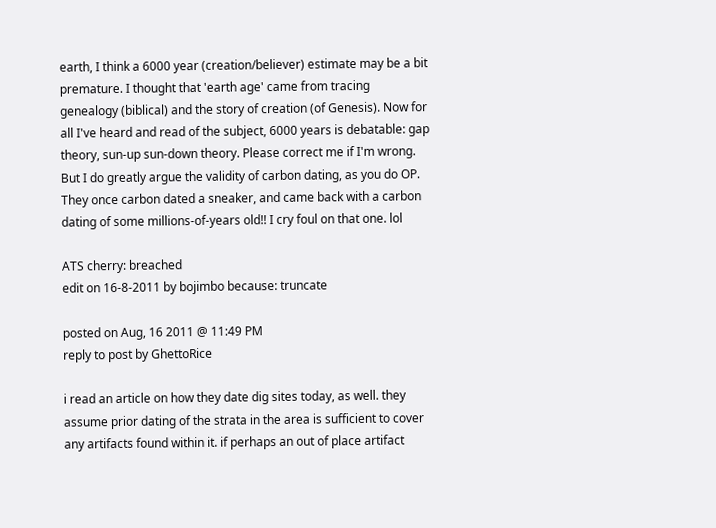earth, I think a 6000 year (creation/believer) estimate may be a bit premature. I thought that 'earth age' came from tracing genealogy (biblical) and the story of creation (of Genesis). Now for all I've heard and read of the subject, 6000 years is debatable: gap theory, sun-up sun-down theory. Please correct me if I'm wrong. But I do greatly argue the validity of carbon dating, as you do OP. They once carbon dated a sneaker, and came back with a carbon dating of some millions-of-years old!! I cry foul on that one. lol

ATS cherry: breached
edit on 16-8-2011 by bojimbo because: truncate

posted on Aug, 16 2011 @ 11:49 PM
reply to post by GhettoRice

i read an article on how they date dig sites today, as well. they assume prior dating of the strata in the area is sufficient to cover any artifacts found within it. if perhaps an out of place artifact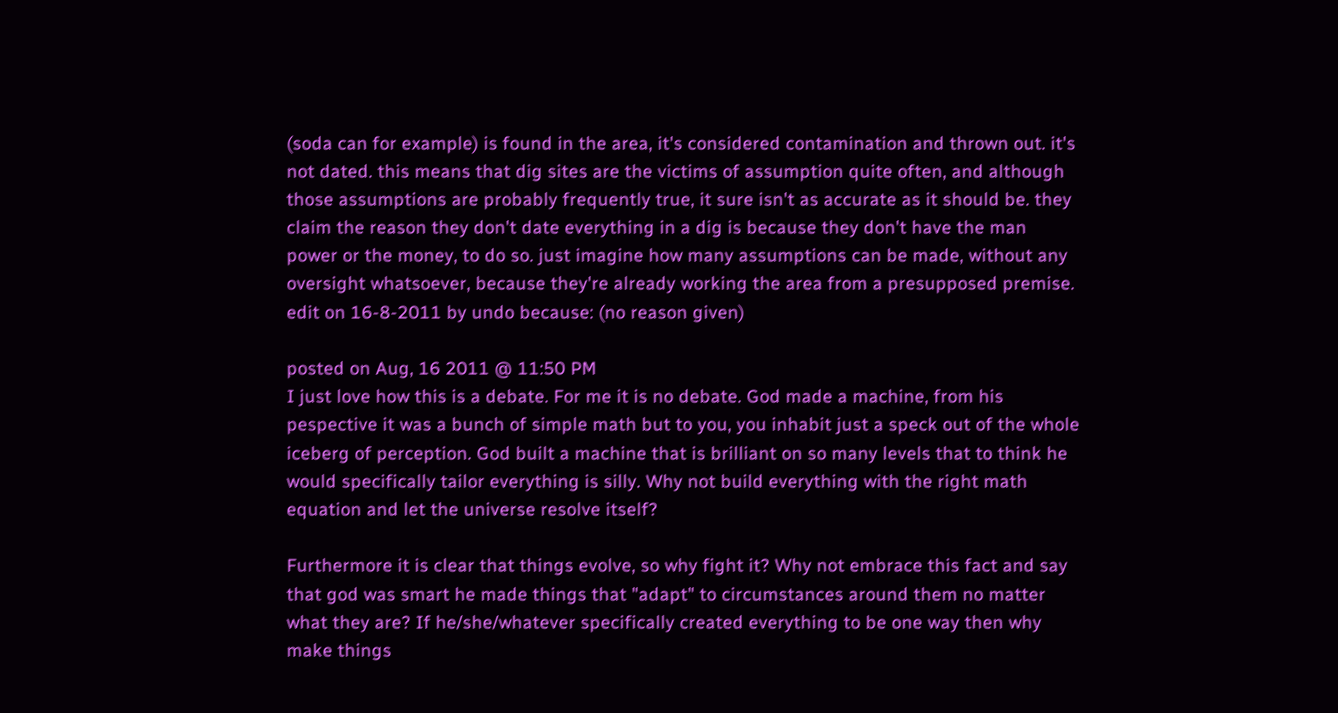(soda can for example) is found in the area, it's considered contamination and thrown out. it's not dated. this means that dig sites are the victims of assumption quite often, and although those assumptions are probably frequently true, it sure isn't as accurate as it should be. they claim the reason they don't date everything in a dig is because they don't have the man power or the money, to do so. just imagine how many assumptions can be made, without any oversight whatsoever, because they're already working the area from a presupposed premise.
edit on 16-8-2011 by undo because: (no reason given)

posted on Aug, 16 2011 @ 11:50 PM
I just love how this is a debate. For me it is no debate. God made a machine, from his pespective it was a bunch of simple math but to you, you inhabit just a speck out of the whole iceberg of perception. God built a machine that is brilliant on so many levels that to think he would specifically tailor everything is silly. Why not build everything with the right math equation and let the universe resolve itself?

Furthermore it is clear that things evolve, so why fight it? Why not embrace this fact and say that god was smart he made things that "adapt" to circumstances around them no matter what they are? If he/she/whatever specifically created everything to be one way then why make things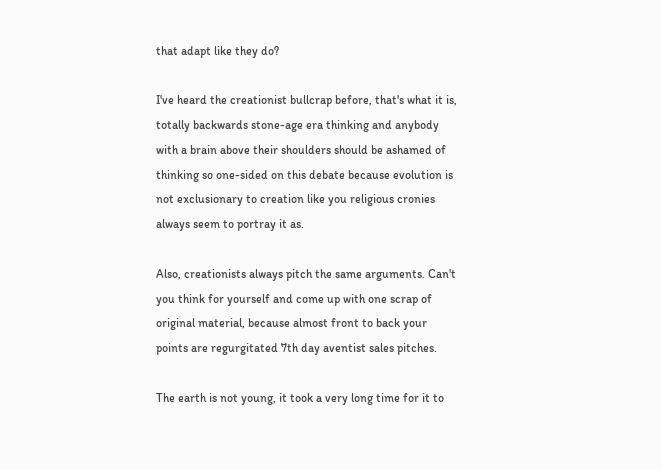that adapt like they do?

I've heard the creationist bullcrap before, that's what it is, totally backwards stone-age era thinking and anybody with a brain above their shoulders should be ashamed of thinking so one-sided on this debate because evolution is not exclusionary to creation like you religious cronies always seem to portray it as.

Also, creationists always pitch the same arguments. Can't you think for yourself and come up with one scrap of original material, because almost front to back your points are regurgitated 7th day aventist sales pitches.

The earth is not young, it took a very long time for it to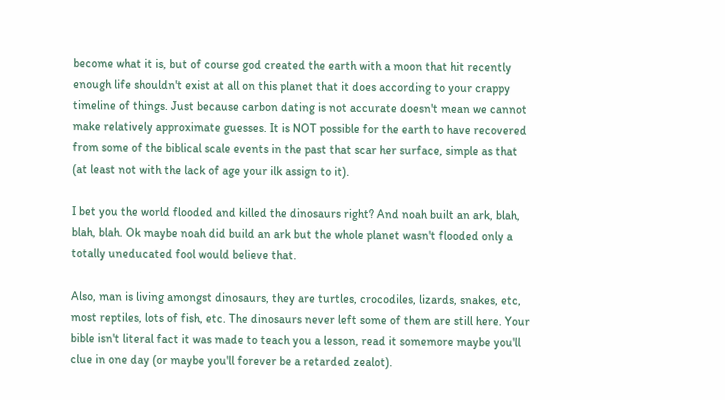become what it is, but of course god created the earth with a moon that hit recently enough life shouldn't exist at all on this planet that it does according to your crappy timeline of things. Just because carbon dating is not accurate doesn't mean we cannot make relatively approximate guesses. It is NOT possible for the earth to have recovered from some of the biblical scale events in the past that scar her surface, simple as that (at least not with the lack of age your ilk assign to it).

I bet you the world flooded and killed the dinosaurs right? And noah built an ark, blah, blah, blah. Ok maybe noah did build an ark but the whole planet wasn't flooded only a totally uneducated fool would believe that.

Also, man is living amongst dinosaurs, they are turtles, crocodiles, lizards, snakes, etc, most reptiles, lots of fish, etc. The dinosaurs never left some of them are still here. Your bible isn't literal fact it was made to teach you a lesson, read it somemore maybe you'll clue in one day (or maybe you'll forever be a retarded zealot).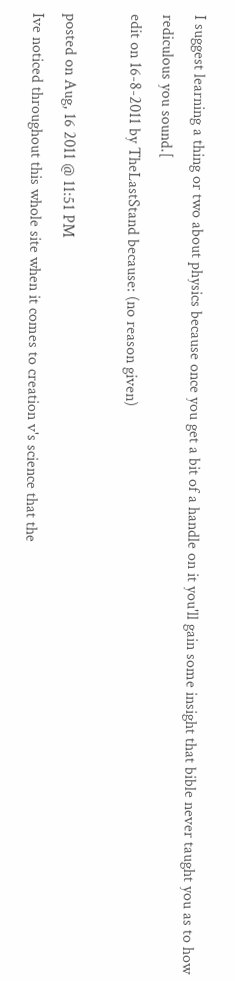I suggest learning a thing or two about physics because once you get a bit of a handle on it you'll gain some insight that bible never taught you as to how rediculous you sound.[
edit on 16-8-2011 by TheLastStand because: (no reason given)

posted on Aug, 16 2011 @ 11:51 PM
Ive noticed throughout this whole site when it comes to creation v's science that the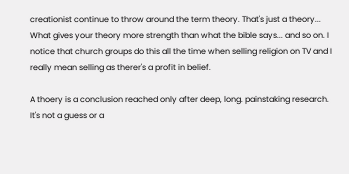creationist continue to throw around the term theory. That's just a theory... What gives your theory more strength than what the bible says... and so on. I notice that church groups do this all the time when selling religion on TV and I really mean selling as therer's a profit in belief.

A thoery is a conclusion reached only after deep, long. painstaking research. It's not a guess or a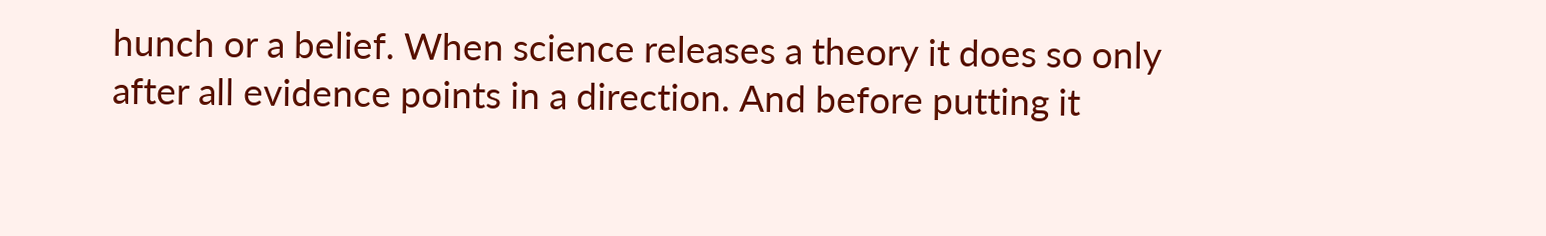hunch or a belief. When science releases a theory it does so only after all evidence points in a direction. And before putting it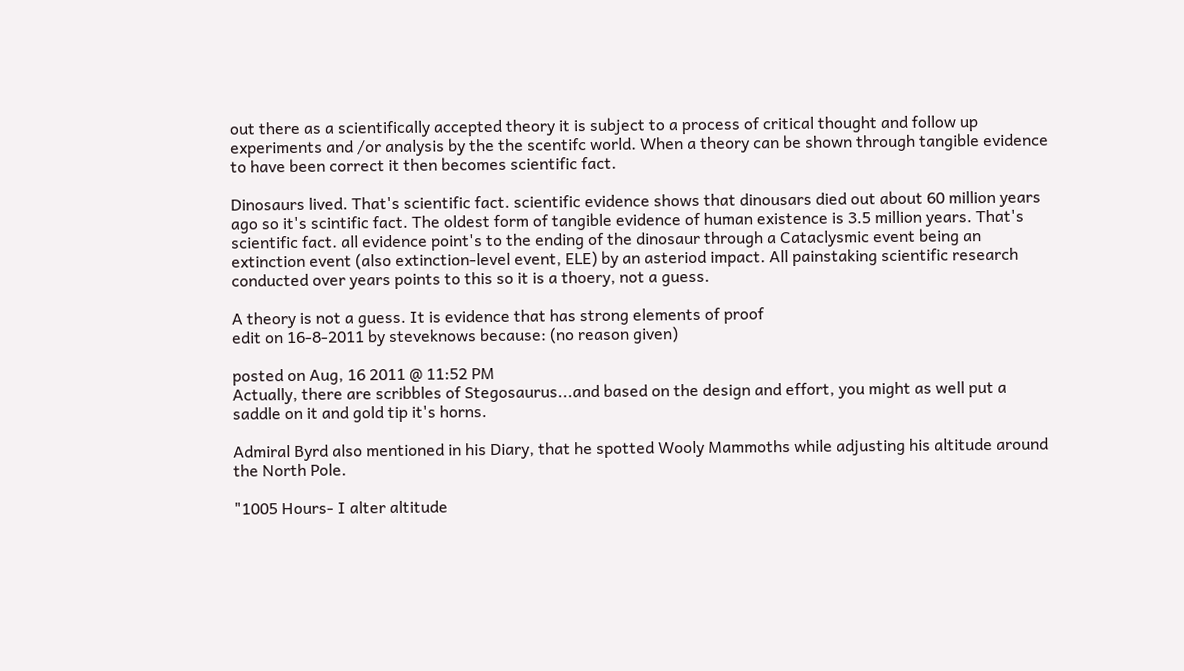out there as a scientifically accepted theory it is subject to a process of critical thought and follow up experiments and /or analysis by the the scentifc world. When a theory can be shown through tangible evidence to have been correct it then becomes scientific fact.

Dinosaurs lived. That's scientific fact. scientific evidence shows that dinousars died out about 60 million years ago so it's scintific fact. The oldest form of tangible evidence of human existence is 3.5 million years. That's scientific fact. all evidence point's to the ending of the dinosaur through a Cataclysmic event being an extinction event (also extinction-level event, ELE) by an asteriod impact. All painstaking scientific research conducted over years points to this so it is a thoery, not a guess.

A theory is not a guess. It is evidence that has strong elements of proof
edit on 16-8-2011 by steveknows because: (no reason given)

posted on Aug, 16 2011 @ 11:52 PM
Actually, there are scribbles of Stegosaurus...and based on the design and effort, you might as well put a saddle on it and gold tip it's horns.

Admiral Byrd also mentioned in his Diary, that he spotted Wooly Mammoths while adjusting his altitude around the North Pole.

"1005 Hours- I alter altitude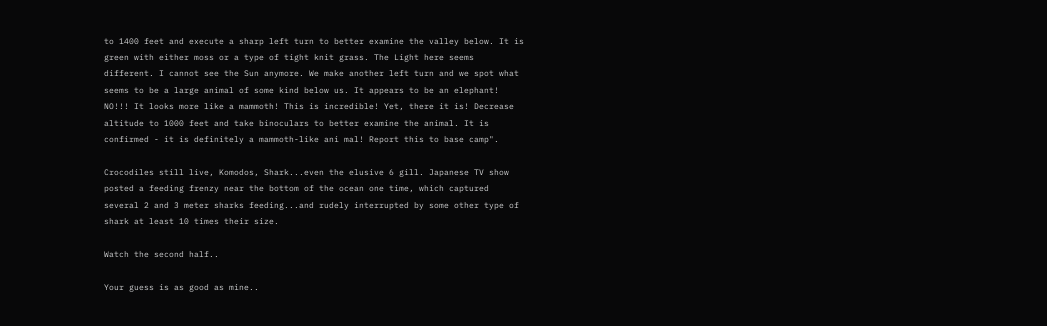to 1400 feet and execute a sharp left turn to better examine the valley below. It is green with either moss or a type of tight knit grass. The Light here seems different. I cannot see the Sun anymore. We make another left turn and we spot what seems to be a large animal of some kind below us. It appears to be an elephant! NO!!! It looks more like a mammoth! This is incredible! Yet, there it is! Decrease altitude to 1000 feet and take binoculars to better examine the animal. It is confirmed - it is definitely a mammoth-like ani mal! Report this to base camp".

Crocodiles still live, Komodos, Shark...even the elusive 6 gill. Japanese TV show posted a feeding frenzy near the bottom of the ocean one time, which captured several 2 and 3 meter sharks feeding...and rudely interrupted by some other type of shark at least 10 times their size.

Watch the second half..

Your guess is as good as mine..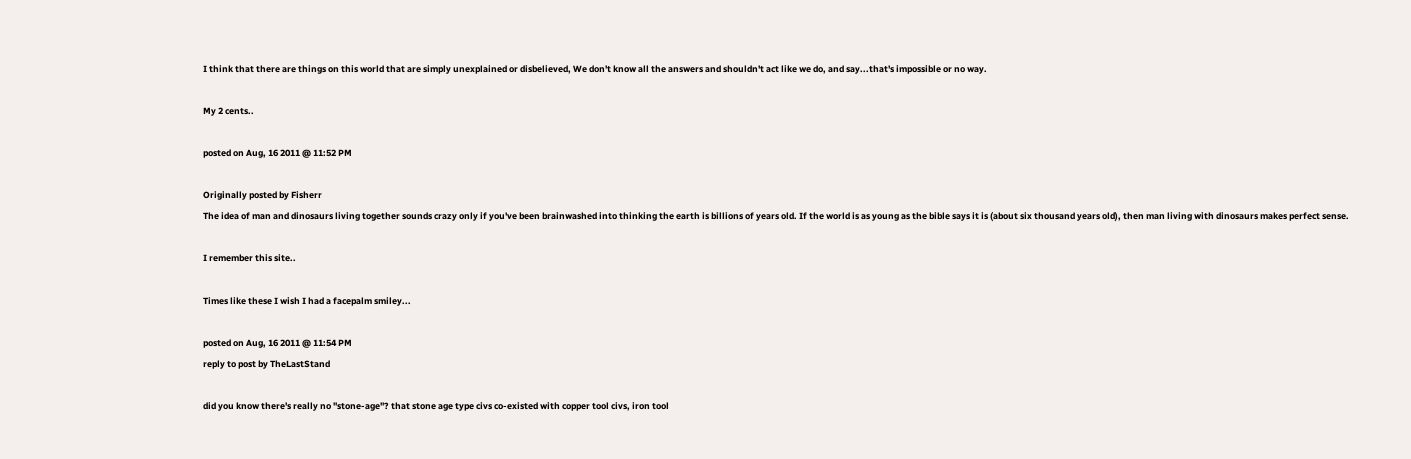I think that there are things on this world that are simply unexplained or disbelieved, We don't know all the answers and shouldn't act like we do, and say...that's impossible or no way.

My 2 cents..

posted on Aug, 16 2011 @ 11:52 PM

Originally posted by Fisherr
The idea of man and dinosaurs living together sounds crazy only if you've been brainwashed into thinking the earth is billions of years old. If the world is as young as the bible says it is (about six thousand years old), then man living with dinosaurs makes perfect sense.

I remember this site..

Times like these I wish I had a facepalm smiley...

posted on Aug, 16 2011 @ 11:54 PM
reply to post by TheLastStand

did you know there's really no "stone-age"? that stone age type civs co-existed with copper tool civs, iron tool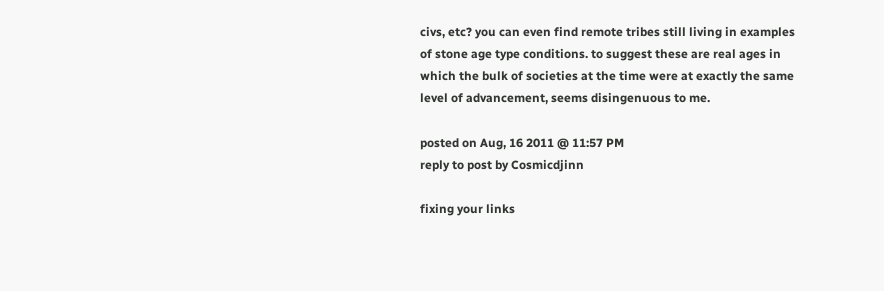civs, etc? you can even find remote tribes still living in examples of stone age type conditions. to suggest these are real ages in which the bulk of societies at the time were at exactly the same level of advancement, seems disingenuous to me.

posted on Aug, 16 2011 @ 11:57 PM
reply to post by Cosmicdjinn

fixing your links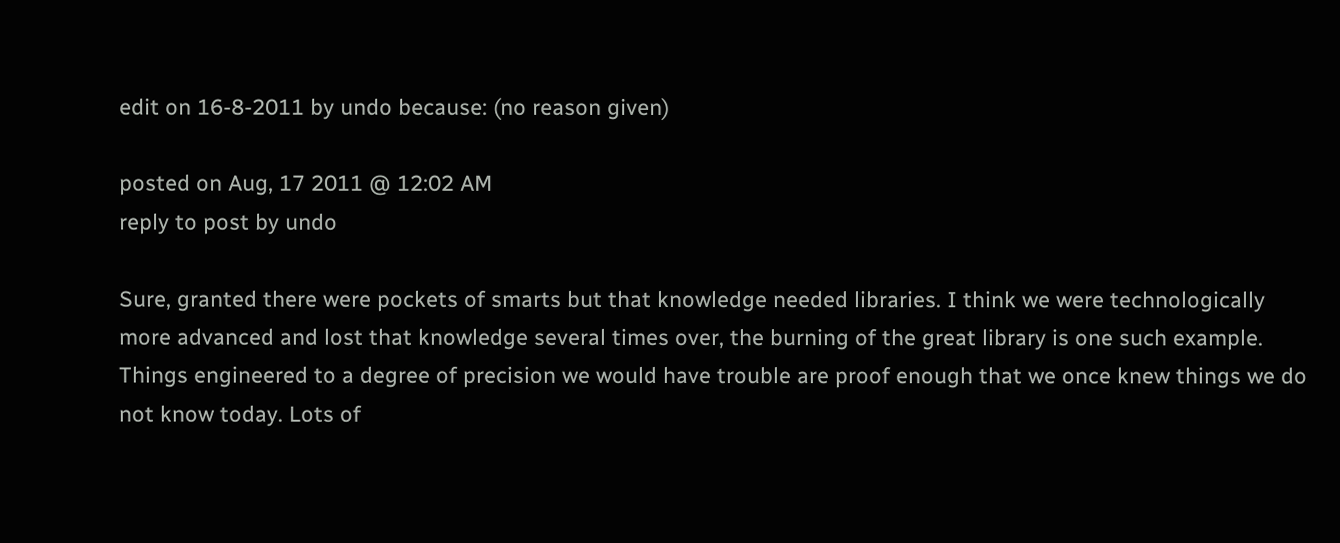edit on 16-8-2011 by undo because: (no reason given)

posted on Aug, 17 2011 @ 12:02 AM
reply to post by undo

Sure, granted there were pockets of smarts but that knowledge needed libraries. I think we were technologically more advanced and lost that knowledge several times over, the burning of the great library is one such example. Things engineered to a degree of precision we would have trouble are proof enough that we once knew things we do not know today. Lots of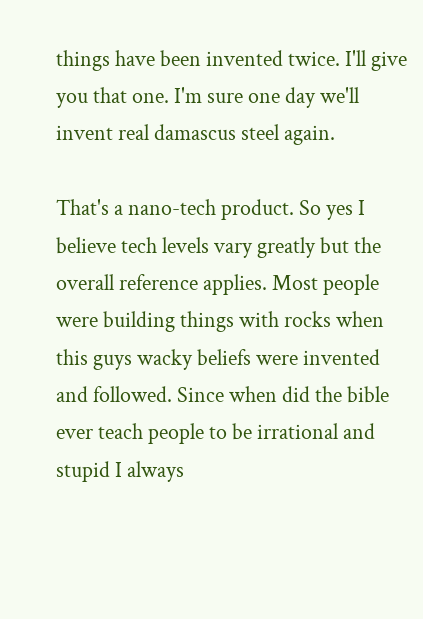things have been invented twice. I'll give you that one. I'm sure one day we'll invent real damascus steel again.

That's a nano-tech product. So yes I believe tech levels vary greatly but the overall reference applies. Most people were building things with rocks when this guys wacky beliefs were invented and followed. Since when did the bible ever teach people to be irrational and stupid I always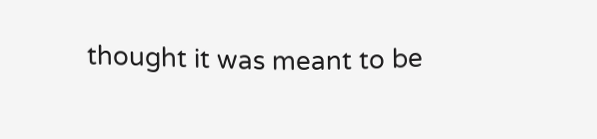thought it was meant to be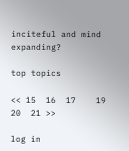inciteful and mind expanding?

top topics

<< 15  16  17    19  20  21 >>

log in